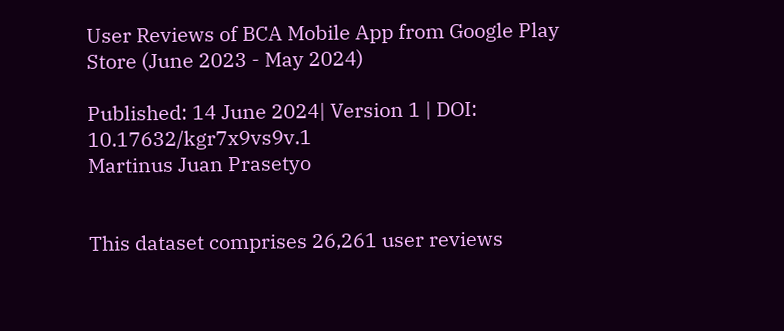User Reviews of BCA Mobile App from Google Play Store (June 2023 - May 2024)

Published: 14 June 2024| Version 1 | DOI: 10.17632/kgr7x9vs9v.1
Martinus Juan Prasetyo


This dataset comprises 26,261 user reviews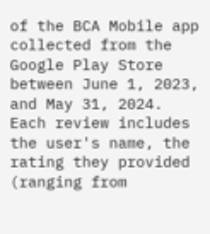of the BCA Mobile app collected from the Google Play Store between June 1, 2023, and May 31, 2024. Each review includes the user's name, the rating they provided (ranging from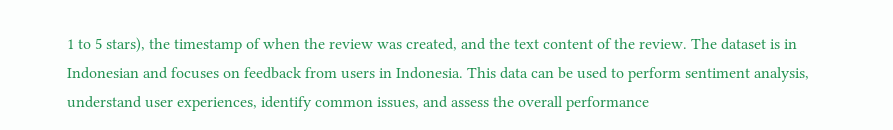1 to 5 stars), the timestamp of when the review was created, and the text content of the review. The dataset is in Indonesian and focuses on feedback from users in Indonesia. This data can be used to perform sentiment analysis, understand user experiences, identify common issues, and assess the overall performance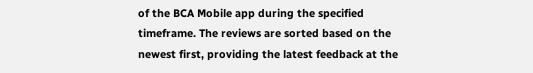of the BCA Mobile app during the specified timeframe. The reviews are sorted based on the newest first, providing the latest feedback at the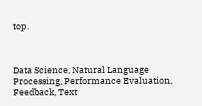top.



Data Science, Natural Language Processing, Performance Evaluation, Feedback, Text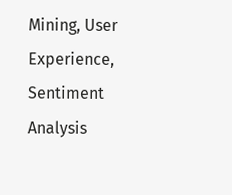Mining, User Experience, Sentiment Analysis